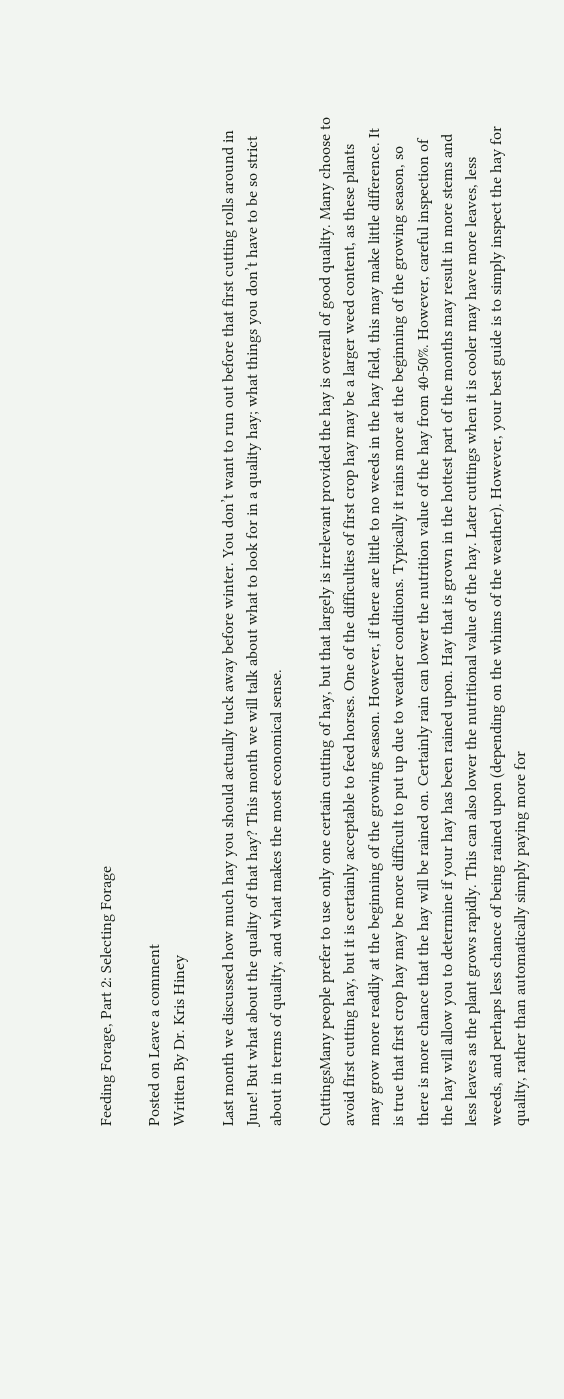Feeding Forage, Part 2: Selecting Forage

Posted on Leave a comment
Written By Dr. Kris Hiney

Last month we discussed how much hay you should actually tuck away before winter. You don’t want to run out before that first cutting rolls around in June! But what about the quality of that hay? This month we will talk about what to look for in a quality hay; what things you don’t have to be so strict about in terms of quality, and what makes the most economical sense.

CuttingsMany people prefer to use only one certain cutting of hay, but that largely is irrelevant provided the hay is overall of good quality. Many choose to avoid first cutting hay, but it is certainly acceptable to feed horses. One of the difficulties of first crop hay may be a larger weed content, as these plants may grow more readily at the beginning of the growing season. However, if there are little to no weeds in the hay field, this may make little difference. It is true that first crop hay may be more difficult to put up due to weather conditions. Typically it rains more at the beginning of the growing season, so there is more chance that the hay will be rained on. Certainly rain can lower the nutrition value of the hay from 40-50%. However, careful inspection of the hay will allow you to determine if your hay has been rained upon. Hay that is grown in the hottest part of the months may result in more stems and less leaves as the plant grows rapidly. This can also lower the nutritional value of the hay. Later cuttings when it is cooler may have more leaves, less weeds, and perhaps less chance of being rained upon (depending on the whims of the weather). However, your best guide is to simply inspect the hay for quality, rather than automatically simply paying more for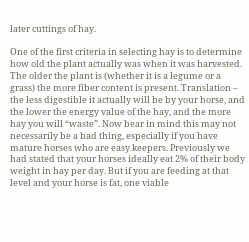later cuttings of hay.

One of the first criteria in selecting hay is to determine how old the plant actually was when it was harvested. The older the plant is (whether it is a legume or a grass) the more fiber content is present. Translation – the less digestible it actually will be by your horse, and the lower the energy value of the hay, and the more hay you will “waste”. Now bear in mind this may not necessarily be a bad thing, especially if you have mature horses who are easy keepers. Previously we had stated that your horses ideally eat 2% of their body weight in hay per day. But if you are feeding at that level and your horse is fat, one viable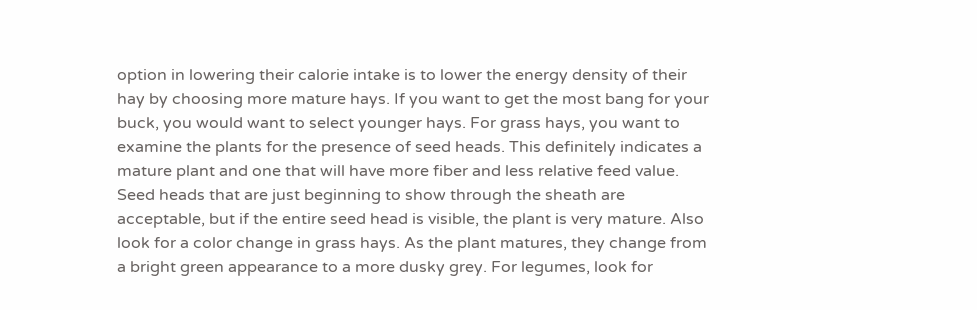option in lowering their calorie intake is to lower the energy density of their hay by choosing more mature hays. If you want to get the most bang for your buck, you would want to select younger hays. For grass hays, you want to examine the plants for the presence of seed heads. This definitely indicates a mature plant and one that will have more fiber and less relative feed value. Seed heads that are just beginning to show through the sheath are acceptable, but if the entire seed head is visible, the plant is very mature. Also look for a color change in grass hays. As the plant matures, they change from a bright green appearance to a more dusky grey. For legumes, look for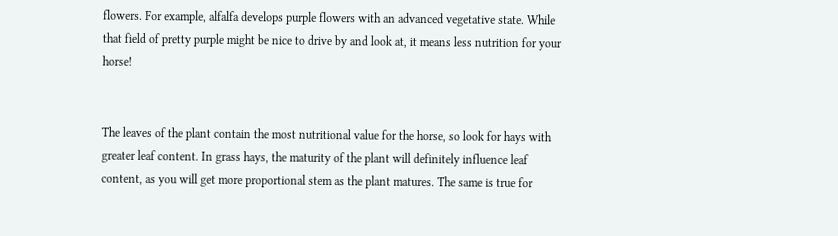flowers. For example, alfalfa develops purple flowers with an advanced vegetative state. While that field of pretty purple might be nice to drive by and look at, it means less nutrition for your horse!


The leaves of the plant contain the most nutritional value for the horse, so look for hays with greater leaf content. In grass hays, the maturity of the plant will definitely influence leaf content, as you will get more proportional stem as the plant matures. The same is true for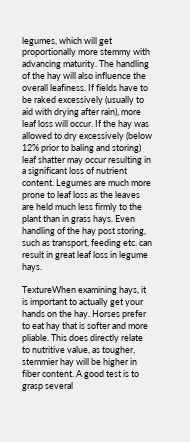legumes, which will get proportionally more stemmy with advancing maturity. The handling of the hay will also influence the overall leafiness. If fields have to be raked excessively (usually to aid with drying after rain), more leaf loss will occur. If the hay was allowed to dry excessively (below 12% prior to baling and storing) leaf shatter may occur resulting in a significant loss of nutrient content. Legumes are much more prone to leaf loss as the leaves are held much less firmly to the plant than in grass hays. Even handling of the hay post storing, such as transport, feeding etc. can result in great leaf loss in legume hays.

TextureWhen examining hays, it is important to actually get your hands on the hay. Horses prefer to eat hay that is softer and more pliable. This does directly relate to nutritive value, as tougher, stemmier hay will be higher in fiber content. A good test is to grasp several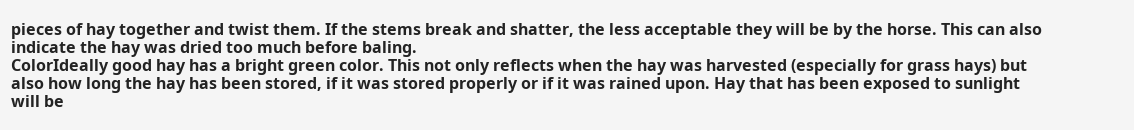pieces of hay together and twist them. If the stems break and shatter, the less acceptable they will be by the horse. This can also indicate the hay was dried too much before baling.
ColorIdeally good hay has a bright green color. This not only reflects when the hay was harvested (especially for grass hays) but also how long the hay has been stored, if it was stored properly or if it was rained upon. Hay that has been exposed to sunlight will be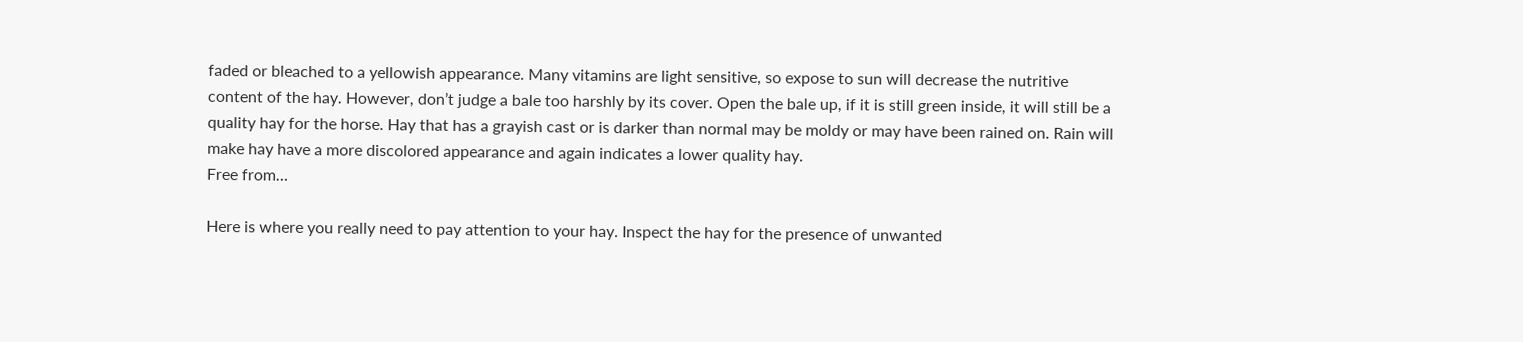faded or bleached to a yellowish appearance. Many vitamins are light sensitive, so expose to sun will decrease the nutritive content of the hay. However, don’t judge a bale too harshly by its cover. Open the bale up, if it is still green inside, it will still be a quality hay for the horse. Hay that has a grayish cast or is darker than normal may be moldy or may have been rained on. Rain will make hay have a more discolored appearance and again indicates a lower quality hay.
Free from…

Here is where you really need to pay attention to your hay. Inspect the hay for the presence of unwanted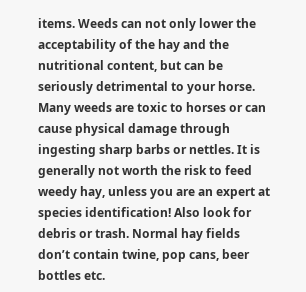items. Weeds can not only lower the acceptability of the hay and the nutritional content, but can be seriously detrimental to your horse. Many weeds are toxic to horses or can cause physical damage through ingesting sharp barbs or nettles. It is generally not worth the risk to feed weedy hay, unless you are an expert at species identification! Also look for debris or trash. Normal hay fields don’t contain twine, pop cans, beer bottles etc.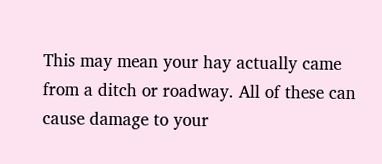This may mean your hay actually came from a ditch or roadway. All of these can cause damage to your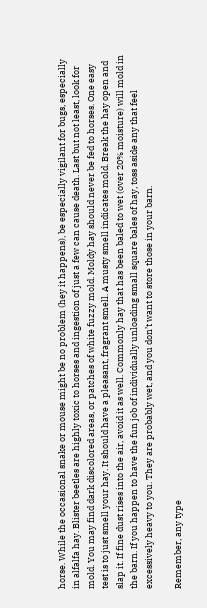horse. While the occasional snake or mouse might be no problem (hey it happens), be especially vigilant for bugs, especially in alfalfa hay. Blister beetles are highly toxic to horses and ingestion of just a few can cause death. Last but not least, look for mold. You may find dark discolored areas, or patches of white fuzzy mold. Moldy hay should never be fed to horses. One easy test is to just smell your hay. It should have a pleasant, fragrant smell. A musty smell indicates mold. Break the hay open and slap it. If fine dust rises into the air, avoid it as well. Commonly hay that has been baled to wet (over 20% moisture) will mold in the barn. If you happen to have the fun job of individually unloading small square bales of hay, toss aside any that feel excessively heavy to you. They are probably wet, and you don’t want to store those in your barn.

Remember, any type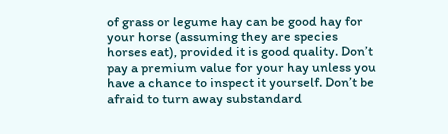of grass or legume hay can be good hay for your horse (assuming they are species horses eat), provided it is good quality. Don’t pay a premium value for your hay unless you have a chance to inspect it yourself. Don’t be afraid to turn away substandard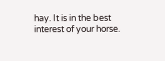hay. It is in the best interest of your horse.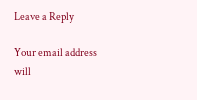Leave a Reply

Your email address will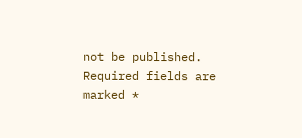not be published. Required fields are marked *